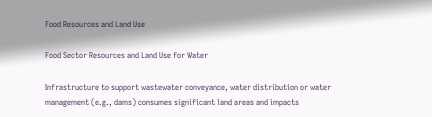Food Resources and Land Use

Food Sector Resources and Land Use for Water

Infrastructure to support wastewater conveyance, water distribution or water management (e.g., dams) consumes significant land areas and impacts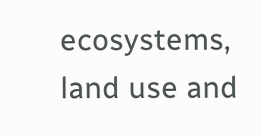ecosystems, land use and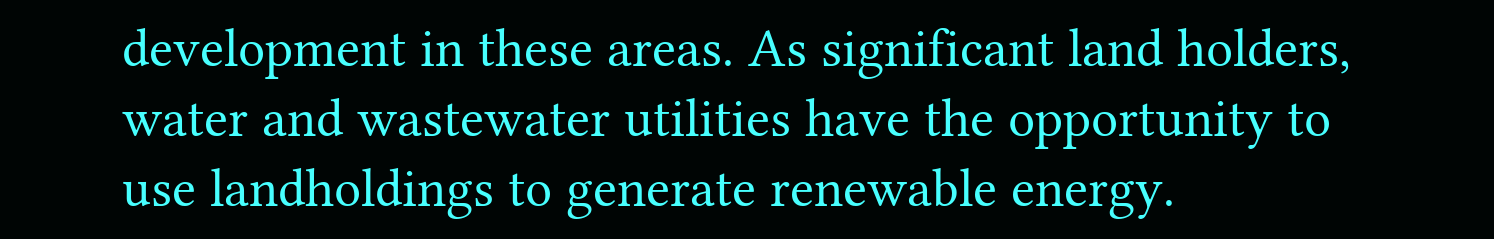development in these areas. As significant land holders, water and wastewater utilities have the opportunity to use landholdings to generate renewable energy.